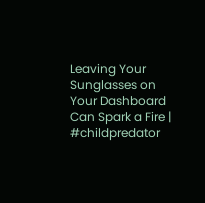Leaving Your Sunglasses on Your Dashboard Can Spark a Fire | #childpredator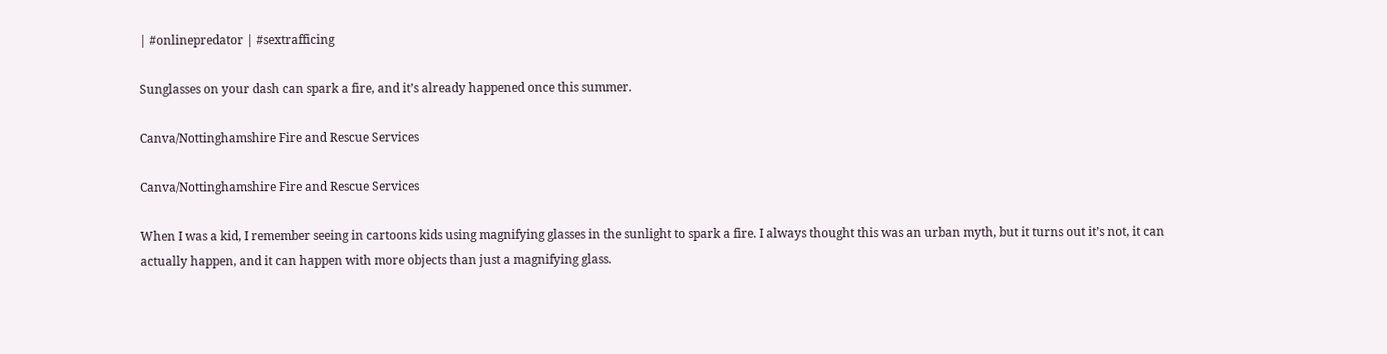| #onlinepredator | #sextrafficing

Sunglasses on your dash can spark a fire, and it’s already happened once this summer.

Canva/Nottinghamshire Fire and Rescue Services

Canva/Nottinghamshire Fire and Rescue Services

When I was a kid, I remember seeing in cartoons kids using magnifying glasses in the sunlight to spark a fire. I always thought this was an urban myth, but it turns out it’s not, it can actually happen, and it can happen with more objects than just a magnifying glass.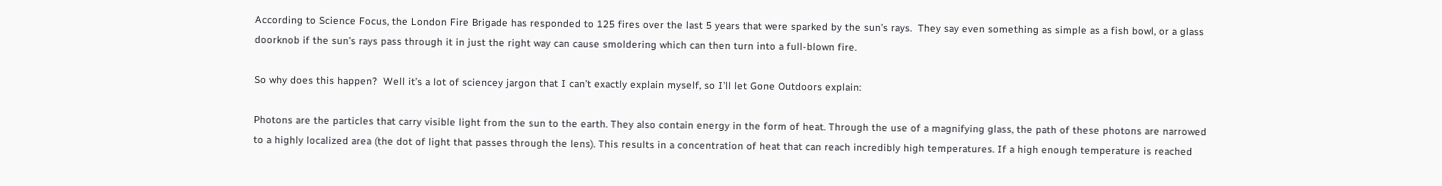According to Science Focus, the London Fire Brigade has responded to 125 fires over the last 5 years that were sparked by the sun’s rays.  They say even something as simple as a fish bowl, or a glass doorknob if the sun’s rays pass through it in just the right way can cause smoldering which can then turn into a full-blown fire.

So why does this happen?  Well it’s a lot of sciencey jargon that I can’t exactly explain myself, so I’ll let Gone Outdoors explain:

Photons are the particles that carry visible light from the sun to the earth. They also contain energy in the form of heat. Through the use of a magnifying glass, the path of these photons are narrowed to a highly localized area (the dot of light that passes through the lens). This results in a concentration of heat that can reach incredibly high temperatures. If a high enough temperature is reached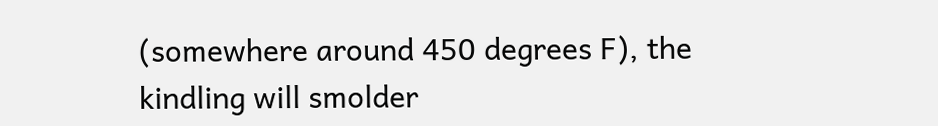(somewhere around 450 degrees F), the kindling will smolder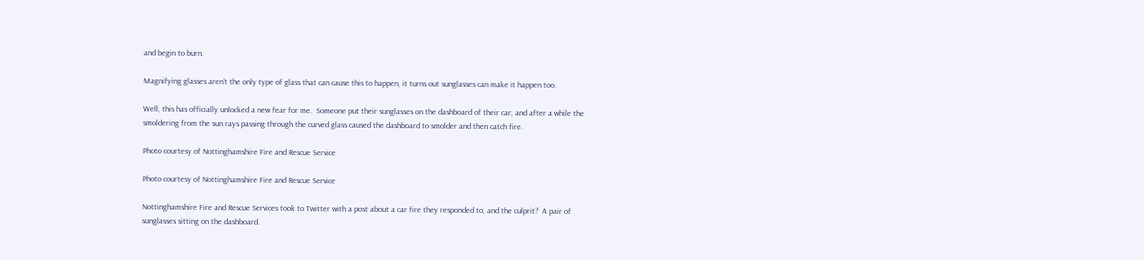and begin to burn.

Magnifying glasses aren’t the only type of glass that can cause this to happen, it turns out sunglasses can make it happen too.

Well, this has officially unlocked a new fear for me.  Someone put their sunglasses on the dashboard of their car, and after a while the smoldering from the sun rays passing through the curved glass caused the dashboard to smolder and then catch fire.

Photo courtesy of Nottinghamshire Fire and Rescue Service

Photo courtesy of Nottinghamshire Fire and Rescue Service

Nottinghamshire Fire and Rescue Services took to Twitter with a post about a car fire they responded to, and the culprit?  A pair of sunglasses sitting on the dashboard.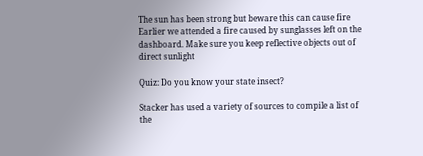The sun has been strong but beware this can cause fire  Earlier we attended a fire caused by sunglasses left on the dashboard. Make sure you keep reflective objects out of direct sunlight

Quiz: Do you know your state insect?

Stacker has used a variety of sources to compile a list of the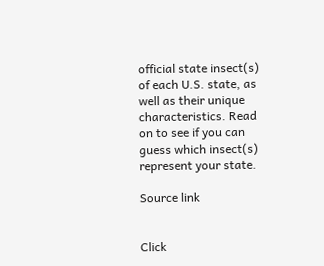official state insect(s) of each U.S. state, as well as their unique characteristics. Read on to see if you can guess which insect(s) represent your state.

Source link


Click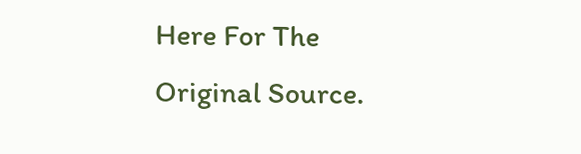Here For The Original Source.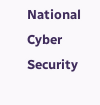National Cyber Security